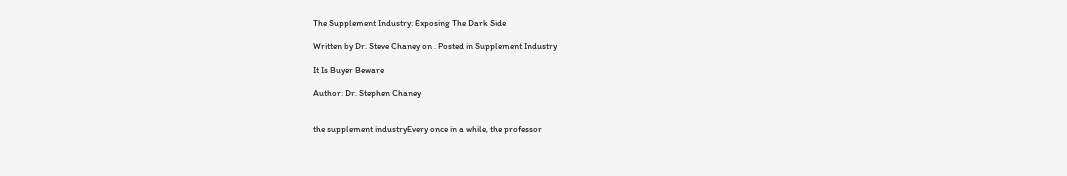The Supplement Industry: Exposing The Dark Side

Written by Dr. Steve Chaney on . Posted in Supplement Industry

It Is Buyer Beware

Author: Dr. Stephen Chaney


the supplement industryEvery once in a while, the professor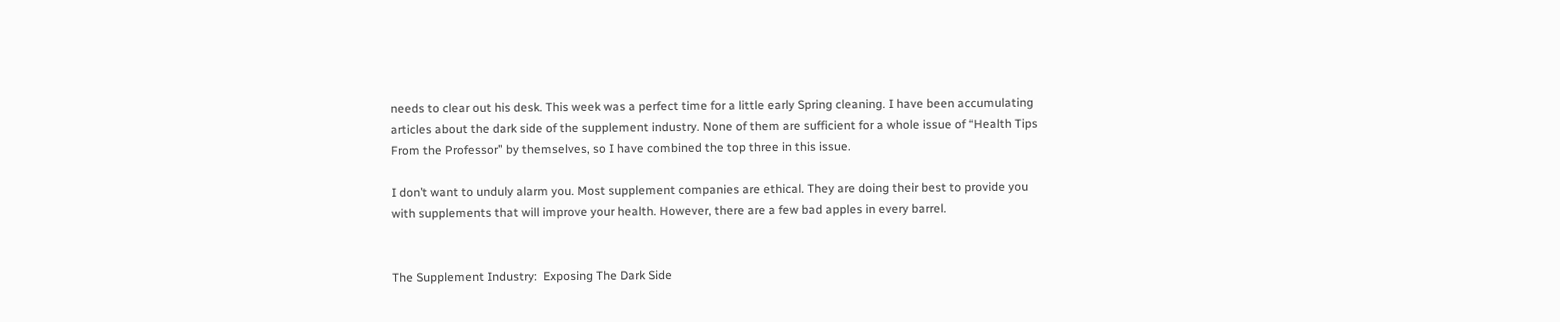needs to clear out his desk. This week was a perfect time for a little early Spring cleaning. I have been accumulating articles about the dark side of the supplement industry. None of them are sufficient for a whole issue of “Health Tips From the Professor” by themselves, so I have combined the top three in this issue.

I don’t want to unduly alarm you. Most supplement companies are ethical. They are doing their best to provide you with supplements that will improve your health. However, there are a few bad apples in every barrel.


The Supplement Industry:  Exposing The Dark Side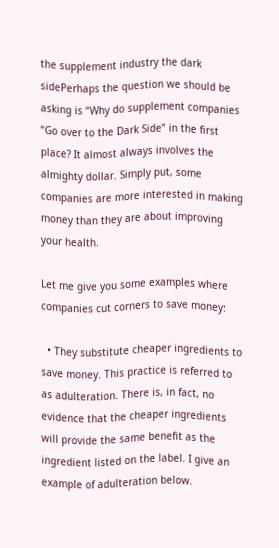the supplement industry the dark sidePerhaps the question we should be asking is “Why do supplement companies “Go over to the Dark Side” in the first place? It almost always involves the almighty dollar. Simply put, some companies are more interested in making money than they are about improving your health.

Let me give you some examples where companies cut corners to save money:

  • They substitute cheaper ingredients to save money. This practice is referred to as adulteration. There is, in fact, no evidence that the cheaper ingredients will provide the same benefit as the ingredient listed on the label. I give an example of adulteration below.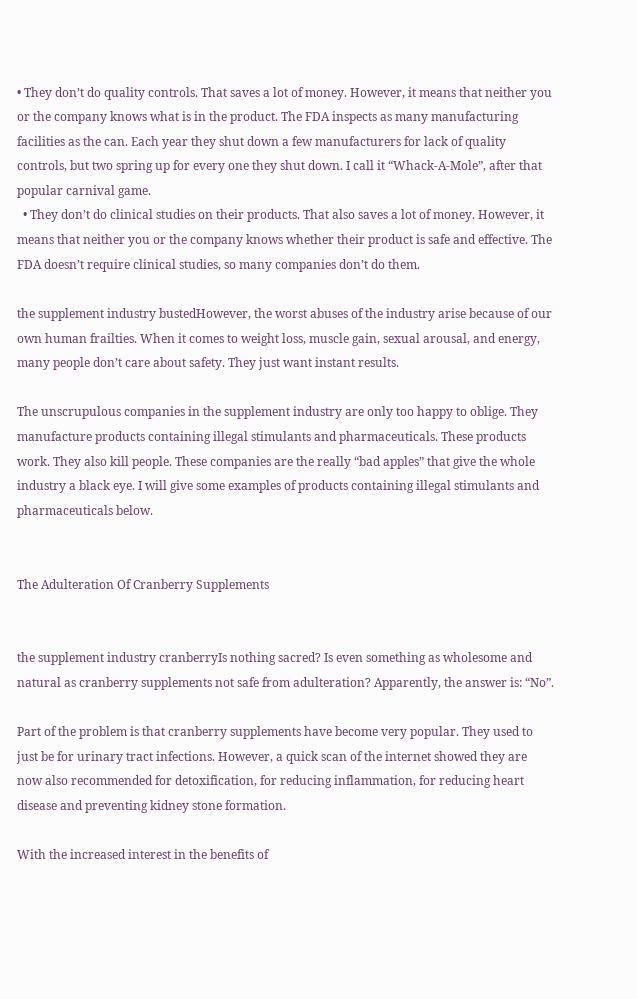• They don’t do quality controls. That saves a lot of money. However, it means that neither you or the company knows what is in the product. The FDA inspects as many manufacturing facilities as the can. Each year they shut down a few manufacturers for lack of quality controls, but two spring up for every one they shut down. I call it “Whack-A-Mole”, after that popular carnival game.
  • They don’t do clinical studies on their products. That also saves a lot of money. However, it means that neither you or the company knows whether their product is safe and effective. The FDA doesn’t require clinical studies, so many companies don’t do them.

the supplement industry bustedHowever, the worst abuses of the industry arise because of our own human frailties. When it comes to weight loss, muscle gain, sexual arousal, and energy,  many people don’t care about safety. They just want instant results.

The unscrupulous companies in the supplement industry are only too happy to oblige. They manufacture products containing illegal stimulants and pharmaceuticals. These products work. They also kill people. These companies are the really “bad apples” that give the whole industry a black eye. I will give some examples of products containing illegal stimulants and pharmaceuticals below.


The Adulteration Of Cranberry Supplements


the supplement industry cranberryIs nothing sacred? Is even something as wholesome and natural as cranberry supplements not safe from adulteration? Apparently, the answer is: “No”.

Part of the problem is that cranberry supplements have become very popular. They used to just be for urinary tract infections. However, a quick scan of the internet showed they are now also recommended for detoxification, for reducing inflammation, for reducing heart disease and preventing kidney stone formation.

With the increased interest in the benefits of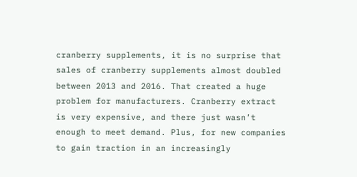cranberry supplements, it is no surprise that sales of cranberry supplements almost doubled between 2013 and 2016. That created a huge problem for manufacturers. Cranberry extract is very expensive, and there just wasn’t enough to meet demand. Plus, for new companies to gain traction in an increasingly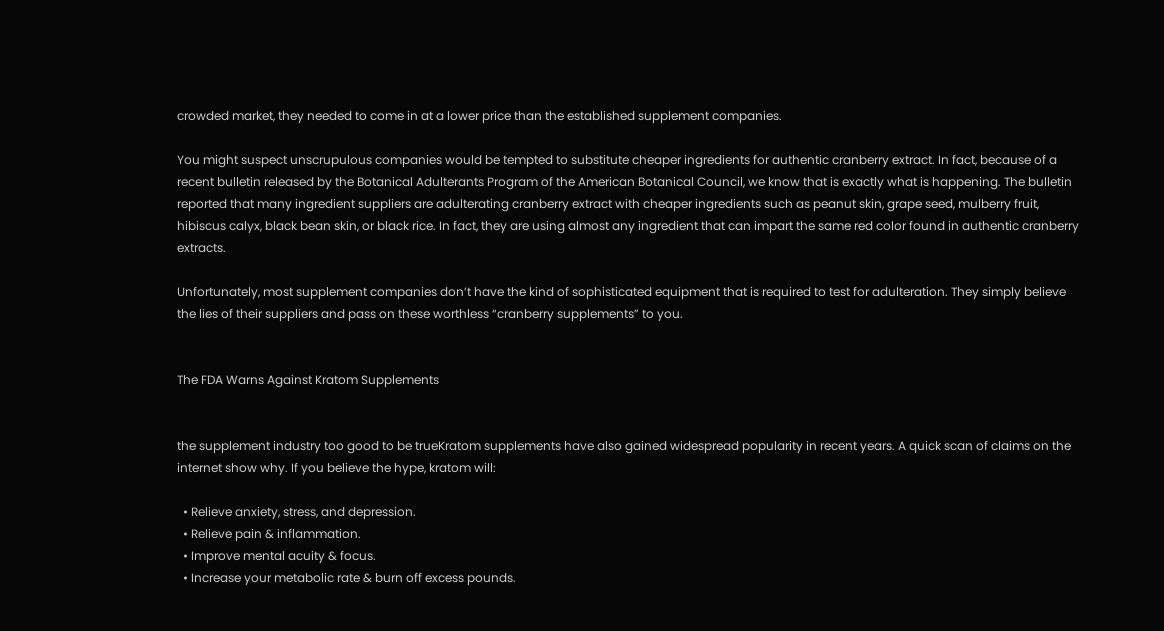crowded market, they needed to come in at a lower price than the established supplement companies.

You might suspect unscrupulous companies would be tempted to substitute cheaper ingredients for authentic cranberry extract. In fact, because of a recent bulletin released by the Botanical Adulterants Program of the American Botanical Council, we know that is exactly what is happening. The bulletin reported that many ingredient suppliers are adulterating cranberry extract with cheaper ingredients such as peanut skin, grape seed, mulberry fruit, hibiscus calyx, black bean skin, or black rice. In fact, they are using almost any ingredient that can impart the same red color found in authentic cranberry extracts.

Unfortunately, most supplement companies don’t have the kind of sophisticated equipment that is required to test for adulteration. They simply believe the lies of their suppliers and pass on these worthless “cranberry supplements” to you.


The FDA Warns Against Kratom Supplements


the supplement industry too good to be trueKratom supplements have also gained widespread popularity in recent years. A quick scan of claims on the internet show why. If you believe the hype, kratom will:

  • Relieve anxiety, stress, and depression.
  • Relieve pain & inflammation.
  • Improve mental acuity & focus.
  • Increase your metabolic rate & burn off excess pounds.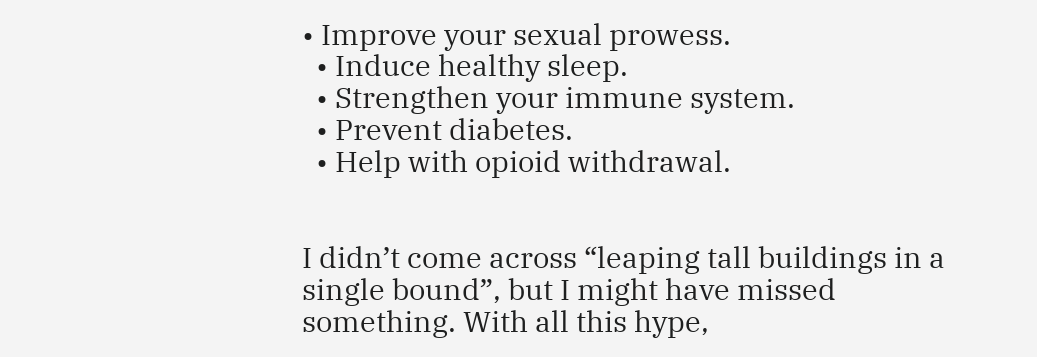• Improve your sexual prowess.
  • Induce healthy sleep.
  • Strengthen your immune system.
  • Prevent diabetes.
  • Help with opioid withdrawal.


I didn’t come across “leaping tall buildings in a single bound”, but I might have missed something. With all this hype,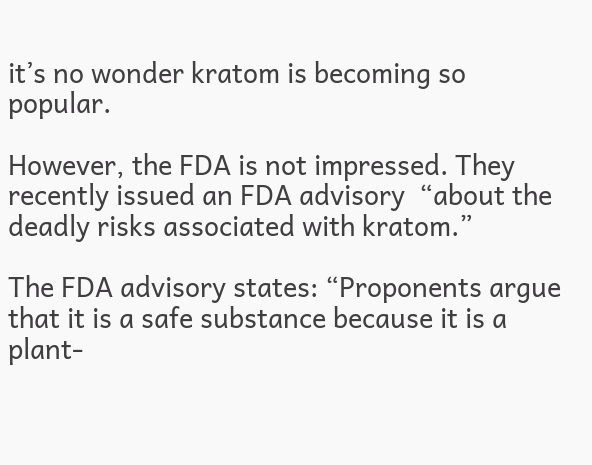it’s no wonder kratom is becoming so popular.

However, the FDA is not impressed. They recently issued an FDA advisory  “about the deadly risks associated with kratom.”

The FDA advisory states: “Proponents argue that it is a safe substance because it is a plant-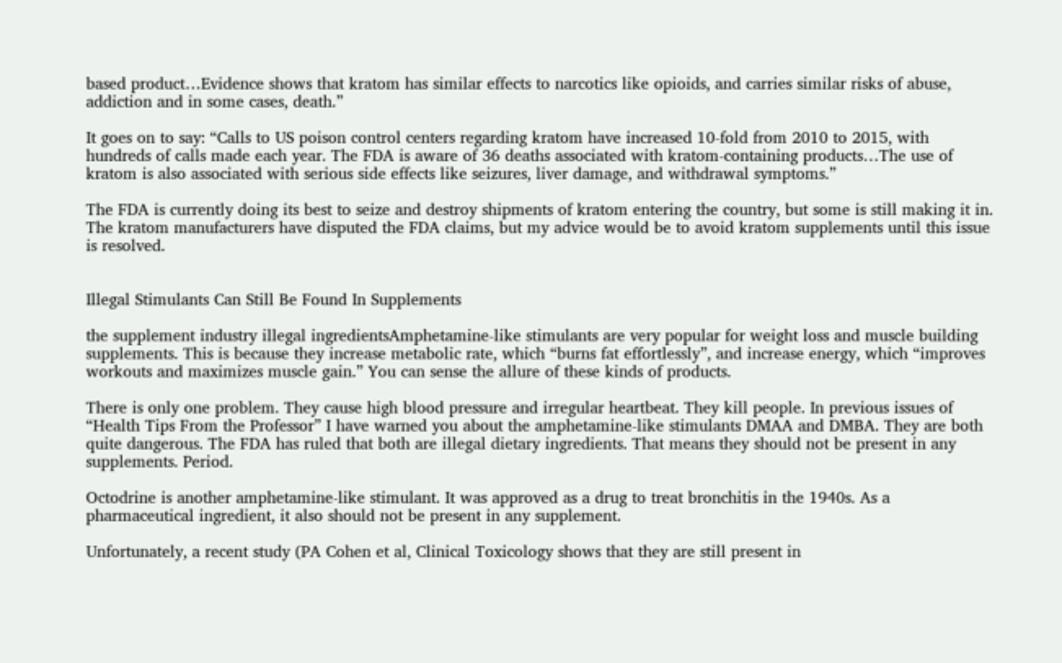based product…Evidence shows that kratom has similar effects to narcotics like opioids, and carries similar risks of abuse, addiction and in some cases, death.”

It goes on to say: “Calls to US poison control centers regarding kratom have increased 10-fold from 2010 to 2015, with hundreds of calls made each year. The FDA is aware of 36 deaths associated with kratom-containing products…The use of kratom is also associated with serious side effects like seizures, liver damage, and withdrawal symptoms.”

The FDA is currently doing its best to seize and destroy shipments of kratom entering the country, but some is still making it in. The kratom manufacturers have disputed the FDA claims, but my advice would be to avoid kratom supplements until this issue is resolved.


Illegal Stimulants Can Still Be Found In Supplements

the supplement industry illegal ingredientsAmphetamine-like stimulants are very popular for weight loss and muscle building supplements. This is because they increase metabolic rate, which “burns fat effortlessly”, and increase energy, which “improves workouts and maximizes muscle gain.” You can sense the allure of these kinds of products.

There is only one problem. They cause high blood pressure and irregular heartbeat. They kill people. In previous issues of “Health Tips From the Professor” I have warned you about the amphetamine-like stimulants DMAA and DMBA. They are both quite dangerous. The FDA has ruled that both are illegal dietary ingredients. That means they should not be present in any supplements. Period.

Octodrine is another amphetamine-like stimulant. It was approved as a drug to treat bronchitis in the 1940s. As a pharmaceutical ingredient, it also should not be present in any supplement.

Unfortunately, a recent study (PA Cohen et al, Clinical Toxicology shows that they are still present in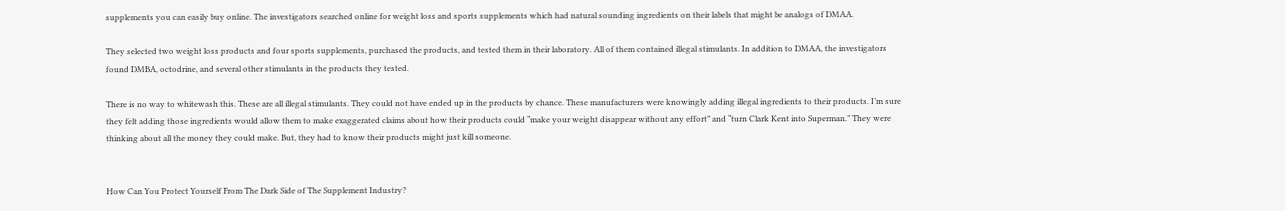supplements you can easily buy online. The investigators searched online for weight loss and sports supplements which had natural sounding ingredients on their labels that might be analogs of DMAA.

They selected two weight loss products and four sports supplements, purchased the products, and tested them in their laboratory. All of them contained illegal stimulants. In addition to DMAA, the investigators found DMBA, octodrine, and several other stimulants in the products they tested.

There is no way to whitewash this. These are all illegal stimulants. They could not have ended up in the products by chance. These manufacturers were knowingly adding illegal ingredients to their products. I’m sure they felt adding those ingredients would allow them to make exaggerated claims about how their products could “make your weight disappear without any effort” and “turn Clark Kent into Superman.” They were thinking about all the money they could make. But, they had to know their products might just kill someone.


How Can You Protect Yourself From The Dark Side of The Supplement Industry?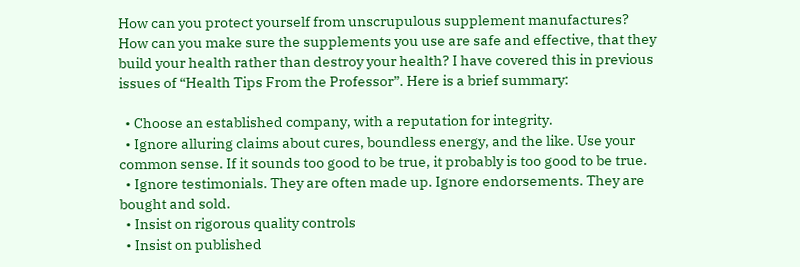How can you protect yourself from unscrupulous supplement manufactures? How can you make sure the supplements you use are safe and effective, that they build your health rather than destroy your health? I have covered this in previous issues of “Health Tips From the Professor”. Here is a brief summary:

  • Choose an established company, with a reputation for integrity.
  • Ignore alluring claims about cures, boundless energy, and the like. Use your common sense. If it sounds too good to be true, it probably is too good to be true.
  • Ignore testimonials. They are often made up. Ignore endorsements. They are bought and sold.
  • Insist on rigorous quality controls
  • Insist on published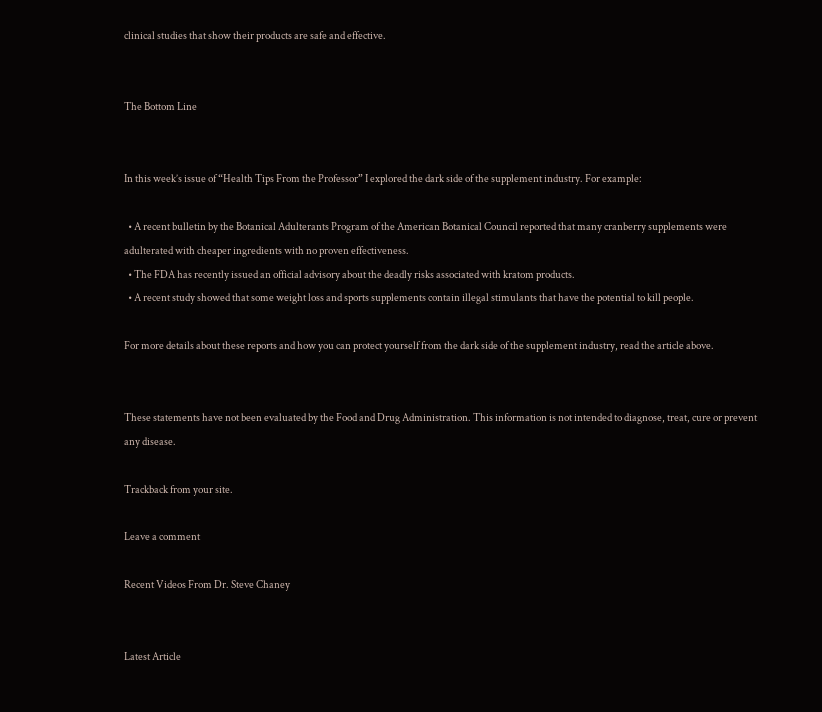clinical studies that show their products are safe and effective.


The Bottom Line


In this week’s issue of “Health Tips From the Professor” I explored the dark side of the supplement industry. For example:

  • A recent bulletin by the Botanical Adulterants Program of the American Botanical Council reported that many cranberry supplements were adulterated with cheaper ingredients with no proven effectiveness.
  • The FDA has recently issued an official advisory about the deadly risks associated with kratom products.
  • A recent study showed that some weight loss and sports supplements contain illegal stimulants that have the potential to kill people.

For more details about these reports and how you can protect yourself from the dark side of the supplement industry, read the article above.


These statements have not been evaluated by the Food and Drug Administration. This information is not intended to diagnose, treat, cure or prevent any disease.

Trackback from your site.

Leave a comment

Recent Videos From Dr. Steve Chaney


Latest Article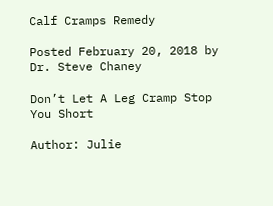Calf Cramps Remedy

Posted February 20, 2018 by Dr. Steve Chaney

Don’t Let A Leg Cramp Stop You Short

Author: Julie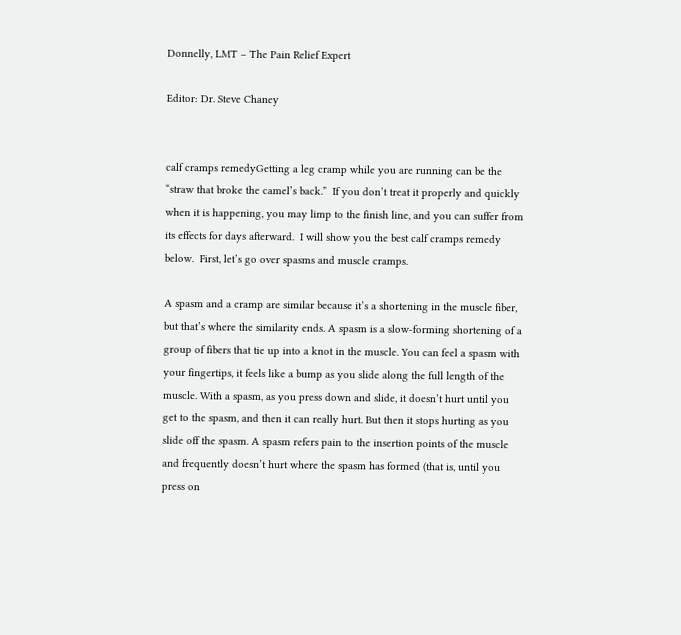Donnelly, LMT – The Pain Relief Expert

Editor: Dr. Steve Chaney


calf cramps remedyGetting a leg cramp while you are running can be the “straw that broke the camel’s back.”  If you don’t treat it properly and quickly when it is happening, you may limp to the finish line, and you can suffer from its effects for days afterward.  I will show you the best calf cramps remedy below.  First, let’s go over spasms and muscle cramps.

A spasm and a cramp are similar because it’s a shortening in the muscle fiber, but that’s where the similarity ends. A spasm is a slow-forming shortening of a group of fibers that tie up into a knot in the muscle. You can feel a spasm with your fingertips, it feels like a bump as you slide along the full length of the muscle. With a spasm, as you press down and slide, it doesn’t hurt until you get to the spasm, and then it can really hurt. But then it stops hurting as you slide off the spasm. A spasm refers pain to the insertion points of the muscle and frequently doesn’t hurt where the spasm has formed (that is, until you press on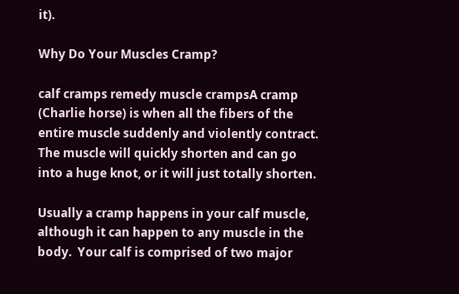it).

Why Do Your Muscles Cramp?

calf cramps remedy muscle crampsA cramp (Charlie horse) is when all the fibers of the entire muscle suddenly and violently contract. The muscle will quickly shorten and can go into a huge knot, or it will just totally shorten.

Usually a cramp happens in your calf muscle, although it can happen to any muscle in the body.  Your calf is comprised of two major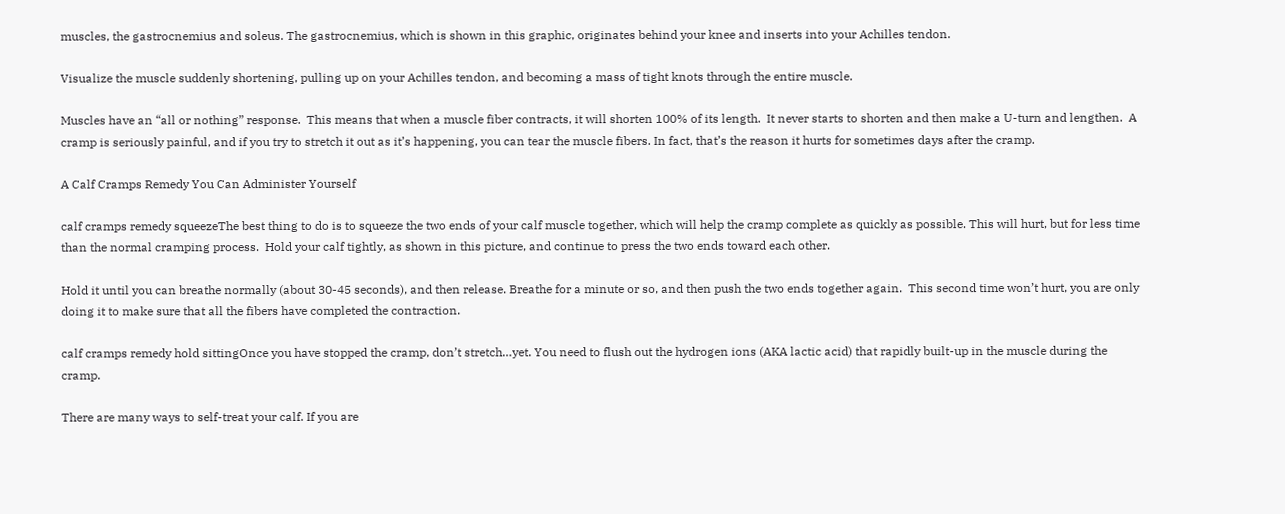muscles, the gastrocnemius and soleus. The gastrocnemius, which is shown in this graphic, originates behind your knee and inserts into your Achilles tendon.

Visualize the muscle suddenly shortening, pulling up on your Achilles tendon, and becoming a mass of tight knots through the entire muscle.

Muscles have an “all or nothing” response.  This means that when a muscle fiber contracts, it will shorten 100% of its length.  It never starts to shorten and then make a U-turn and lengthen.  A cramp is seriously painful, and if you try to stretch it out as it’s happening, you can tear the muscle fibers. In fact, that’s the reason it hurts for sometimes days after the cramp.

A Calf Cramps Remedy You Can Administer Yourself

calf cramps remedy squeezeThe best thing to do is to squeeze the two ends of your calf muscle together, which will help the cramp complete as quickly as possible. This will hurt, but for less time than the normal cramping process.  Hold your calf tightly, as shown in this picture, and continue to press the two ends toward each other.

Hold it until you can breathe normally (about 30-45 seconds), and then release. Breathe for a minute or so, and then push the two ends together again.  This second time won’t hurt, you are only doing it to make sure that all the fibers have completed the contraction.

calf cramps remedy hold sittingOnce you have stopped the cramp, don’t stretch…yet. You need to flush out the hydrogen ions (AKA lactic acid) that rapidly built-up in the muscle during the cramp.

There are many ways to self-treat your calf. If you are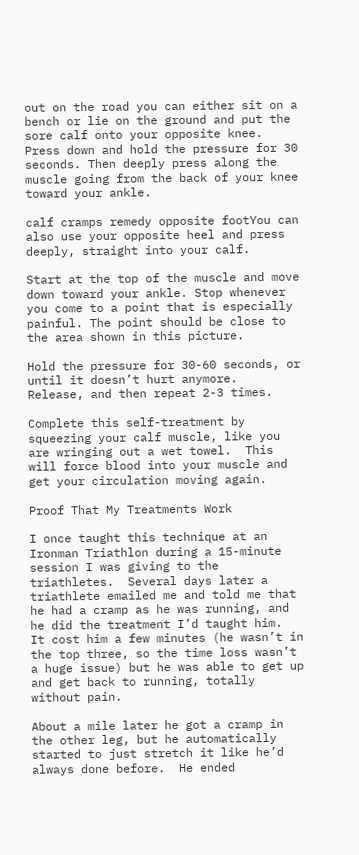out on the road you can either sit on a bench or lie on the ground and put the sore calf onto your opposite knee.  Press down and hold the pressure for 30 seconds. Then deeply press along the muscle going from the back of your knee toward your ankle.

calf cramps remedy opposite footYou can also use your opposite heel and press deeply, straight into your calf.

Start at the top of the muscle and move down toward your ankle. Stop whenever you come to a point that is especially painful. The point should be close to the area shown in this picture.

Hold the pressure for 30-60 seconds, or until it doesn’t hurt anymore.  Release, and then repeat 2-3 times.

Complete this self-treatment by squeezing your calf muscle, like you are wringing out a wet towel.  This will force blood into your muscle and get your circulation moving again.

Proof That My Treatments Work

I once taught this technique at an Ironman Triathlon during a 15-minute session I was giving to the triathletes.  Several days later a triathlete emailed me and told me that he had a cramp as he was running, and he did the treatment I’d taught him.  It cost him a few minutes (he wasn’t in the top three, so the time loss wasn’t a huge issue) but he was able to get up and get back to running, totally without pain.

About a mile later he got a cramp in the other leg, but he automatically started to just stretch it like he’d always done before.  He ended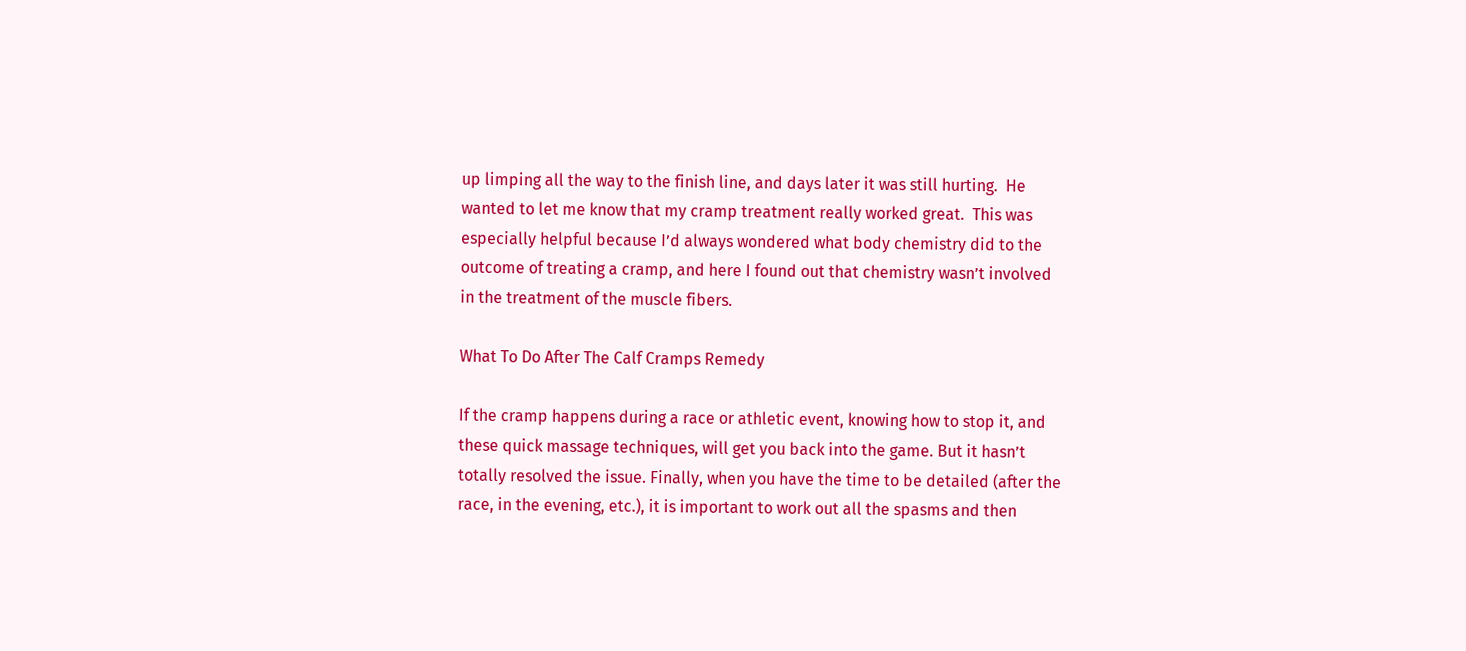up limping all the way to the finish line, and days later it was still hurting.  He wanted to let me know that my cramp treatment really worked great.  This was especially helpful because I’d always wondered what body chemistry did to the outcome of treating a cramp, and here I found out that chemistry wasn’t involved in the treatment of the muscle fibers.

What To Do After The Calf Cramps Remedy

If the cramp happens during a race or athletic event, knowing how to stop it, and these quick massage techniques, will get you back into the game. But it hasn’t totally resolved the issue. Finally, when you have the time to be detailed (after the race, in the evening, etc.), it is important to work out all the spasms and then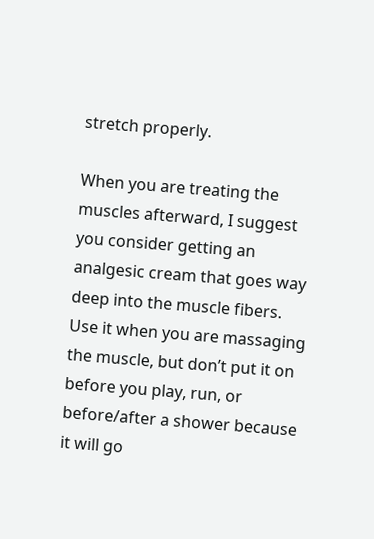stretch properly.

When you are treating the muscles afterward, I suggest you consider getting an analgesic cream that goes way deep into the muscle fibers. Use it when you are massaging the muscle, but don’t put it on before you play, run, or before/after a shower because it will go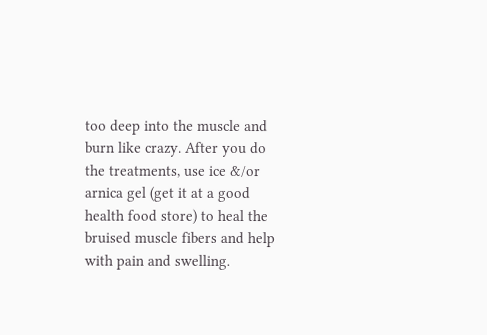too deep into the muscle and burn like crazy. After you do the treatments, use ice &/or arnica gel (get it at a good health food store) to heal the bruised muscle fibers and help with pain and swelling.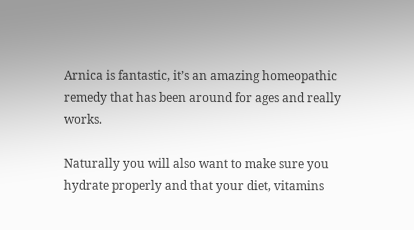Arnica is fantastic, it’s an amazing homeopathic remedy that has been around for ages and really works.

Naturally you will also want to make sure you hydrate properly and that your diet, vitamins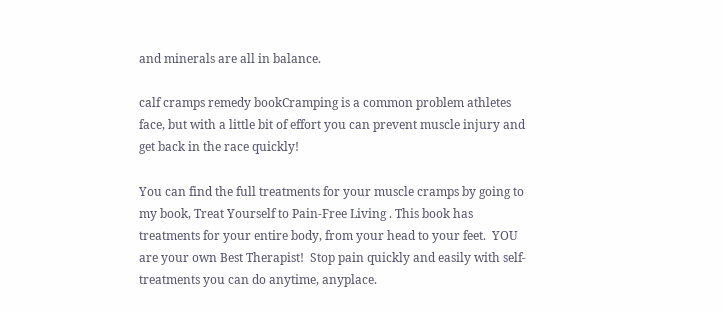and minerals are all in balance.

calf cramps remedy bookCramping is a common problem athletes face, but with a little bit of effort you can prevent muscle injury and get back in the race quickly!

You can find the full treatments for your muscle cramps by going to my book, Treat Yourself to Pain-Free Living . This book has treatments for your entire body, from your head to your feet.  YOU are your own Best Therapist!  Stop pain quickly and easily with self-treatments you can do anytime, anyplace.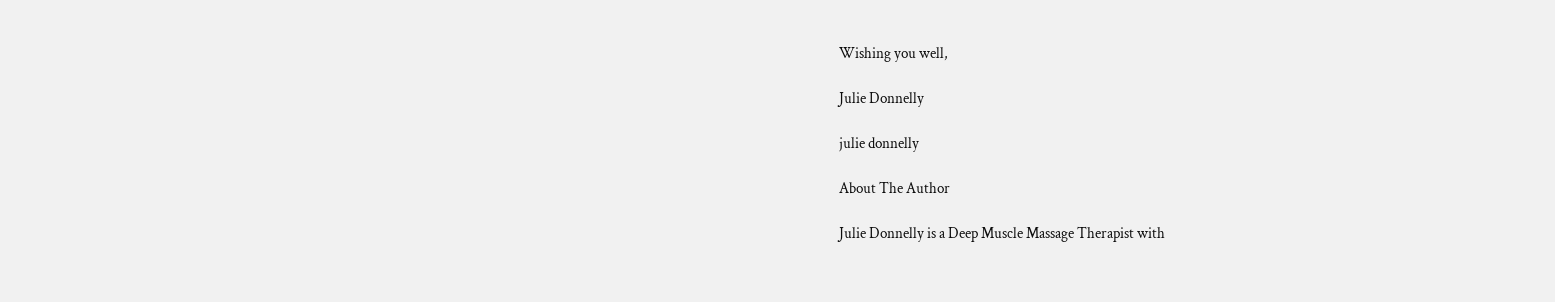Wishing you well,

Julie Donnelly

julie donnelly

About The Author

Julie Donnelly is a Deep Muscle Massage Therapist with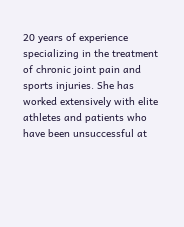20 years of experience specializing in the treatment of chronic joint pain and sports injuries. She has worked extensively with elite athletes and patients who have been unsuccessful at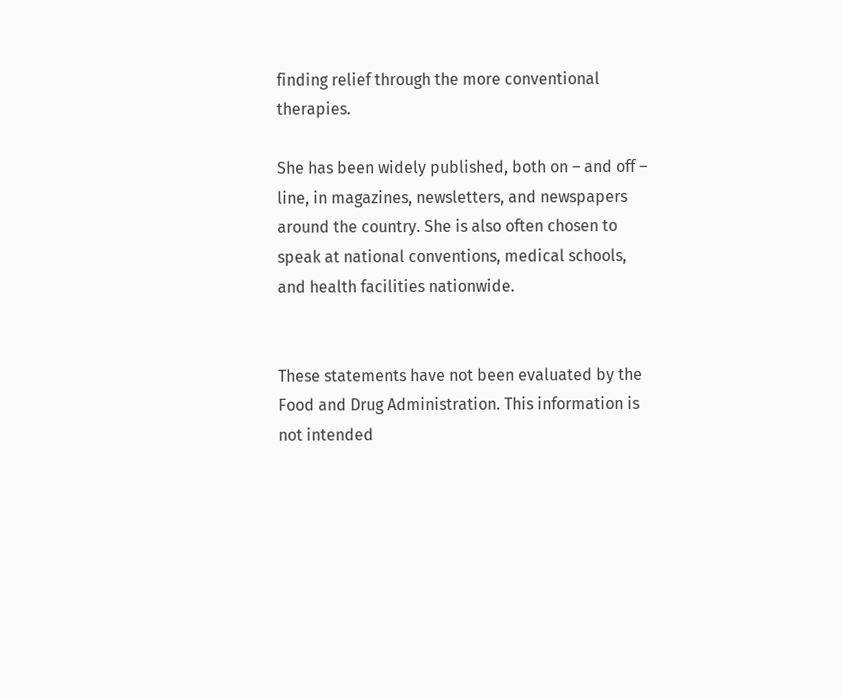finding relief through the more conventional therapies.

She has been widely published, both on – and off – line, in magazines, newsletters, and newspapers around the country. She is also often chosen to speak at national conventions, medical schools, and health facilities nationwide.


These statements have not been evaluated by the Food and Drug Administration. This information is not intended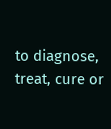to diagnose, treat, cure or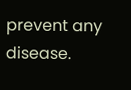prevent any disease.